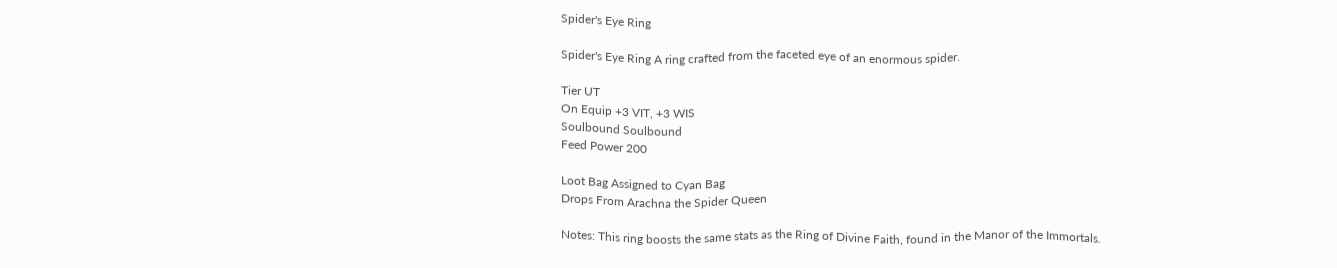Spider's Eye Ring

Spider's Eye Ring A ring crafted from the faceted eye of an enormous spider.

Tier UT
On Equip +3 VIT, +3 WIS
Soulbound Soulbound
Feed Power 200

Loot Bag Assigned to Cyan Bag
Drops From Arachna the Spider Queen

Notes: This ring boosts the same stats as the Ring of Divine Faith, found in the Manor of the Immortals.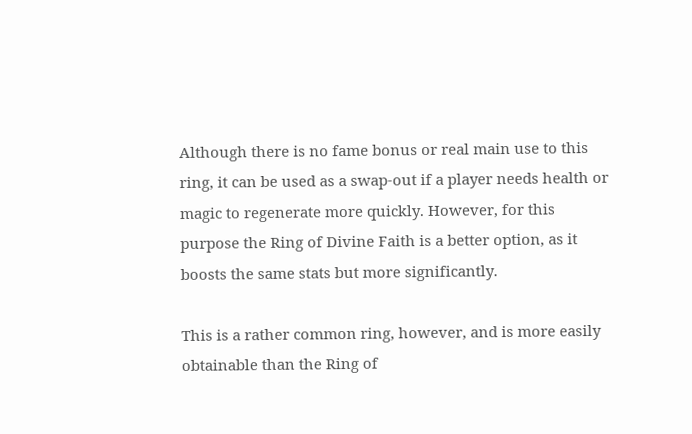Although there is no fame bonus or real main use to this ring, it can be used as a swap-out if a player needs health or magic to regenerate more quickly. However, for this purpose the Ring of Divine Faith is a better option, as it boosts the same stats but more significantly.

This is a rather common ring, however, and is more easily obtainable than the Ring of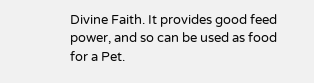Divine Faith. It provides good feed power, and so can be used as food for a Pet.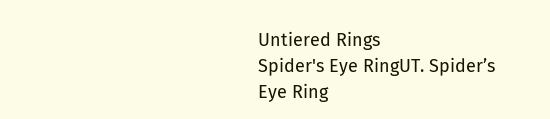Untiered Rings
Spider's Eye RingUT. Spider’s Eye Ring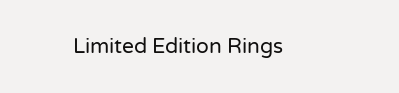Limited Edition Rings